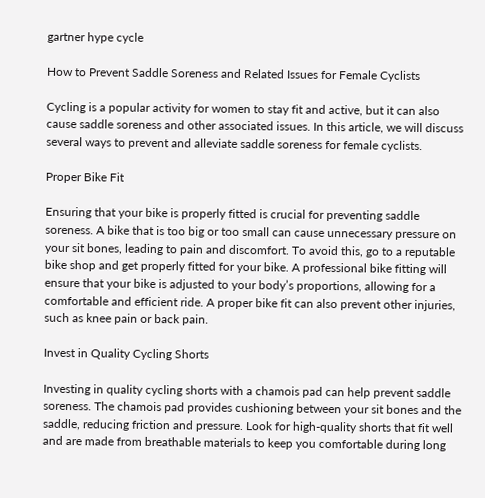gartner hype cycle

How to Prevent Saddle Soreness and Related Issues for Female Cyclists

Cycling is a popular activity for women to stay fit and active, but it can also cause saddle soreness and other associated issues. In this article, we will discuss several ways to prevent and alleviate saddle soreness for female cyclists.

Proper Bike Fit

Ensuring that your bike is properly fitted is crucial for preventing saddle soreness. A bike that is too big or too small can cause unnecessary pressure on your sit bones, leading to pain and discomfort. To avoid this, go to a reputable bike shop and get properly fitted for your bike. A professional bike fitting will ensure that your bike is adjusted to your body’s proportions, allowing for a comfortable and efficient ride. A proper bike fit can also prevent other injuries, such as knee pain or back pain.

Invest in Quality Cycling Shorts

Investing in quality cycling shorts with a chamois pad can help prevent saddle soreness. The chamois pad provides cushioning between your sit bones and the saddle, reducing friction and pressure. Look for high-quality shorts that fit well and are made from breathable materials to keep you comfortable during long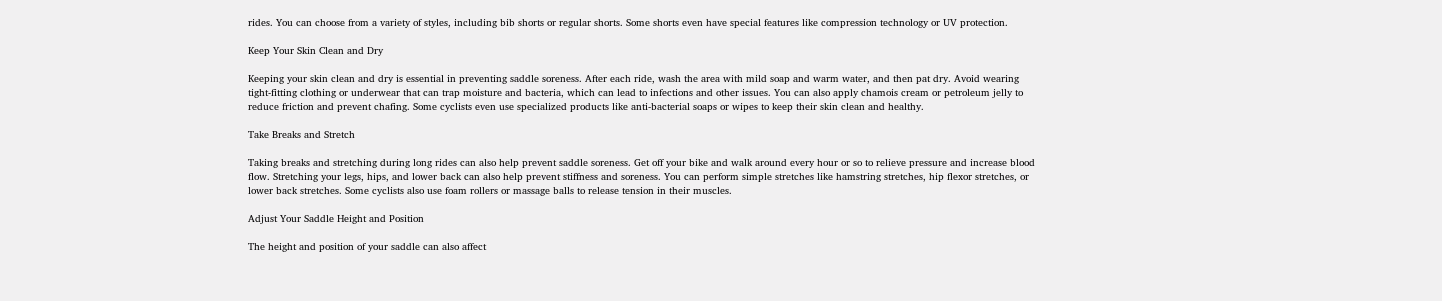rides. You can choose from a variety of styles, including bib shorts or regular shorts. Some shorts even have special features like compression technology or UV protection.

Keep Your Skin Clean and Dry

Keeping your skin clean and dry is essential in preventing saddle soreness. After each ride, wash the area with mild soap and warm water, and then pat dry. Avoid wearing tight-fitting clothing or underwear that can trap moisture and bacteria, which can lead to infections and other issues. You can also apply chamois cream or petroleum jelly to reduce friction and prevent chafing. Some cyclists even use specialized products like anti-bacterial soaps or wipes to keep their skin clean and healthy.

Take Breaks and Stretch

Taking breaks and stretching during long rides can also help prevent saddle soreness. Get off your bike and walk around every hour or so to relieve pressure and increase blood flow. Stretching your legs, hips, and lower back can also help prevent stiffness and soreness. You can perform simple stretches like hamstring stretches, hip flexor stretches, or lower back stretches. Some cyclists also use foam rollers or massage balls to release tension in their muscles.

Adjust Your Saddle Height and Position

The height and position of your saddle can also affect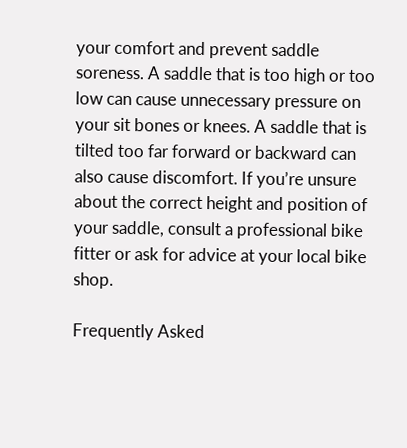your comfort and prevent saddle soreness. A saddle that is too high or too low can cause unnecessary pressure on your sit bones or knees. A saddle that is tilted too far forward or backward can also cause discomfort. If you’re unsure about the correct height and position of your saddle, consult a professional bike fitter or ask for advice at your local bike shop.

Frequently Asked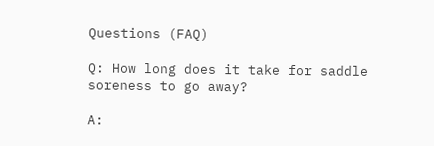Questions (FAQ)

Q: How long does it take for saddle soreness to go away?

A: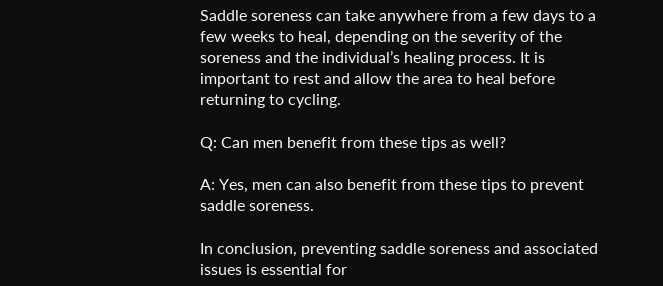Saddle soreness can take anywhere from a few days to a few weeks to heal, depending on the severity of the soreness and the individual’s healing process. It is important to rest and allow the area to heal before returning to cycling.

Q: Can men benefit from these tips as well?

A: Yes, men can also benefit from these tips to prevent saddle soreness.

In conclusion, preventing saddle soreness and associated issues is essential for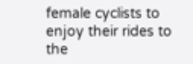female cyclists to enjoy their rides to the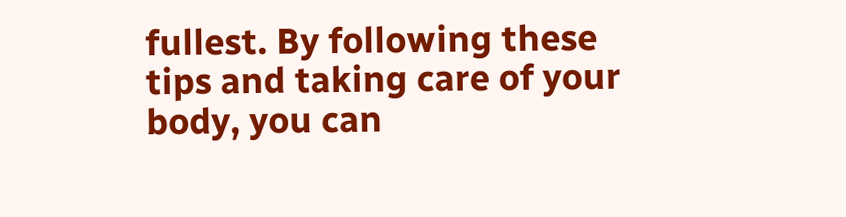fullest. By following these tips and taking care of your body, you can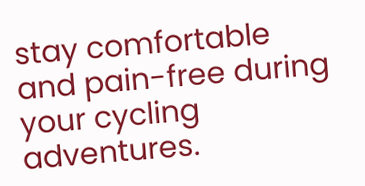stay comfortable and pain-free during your cycling adventures.